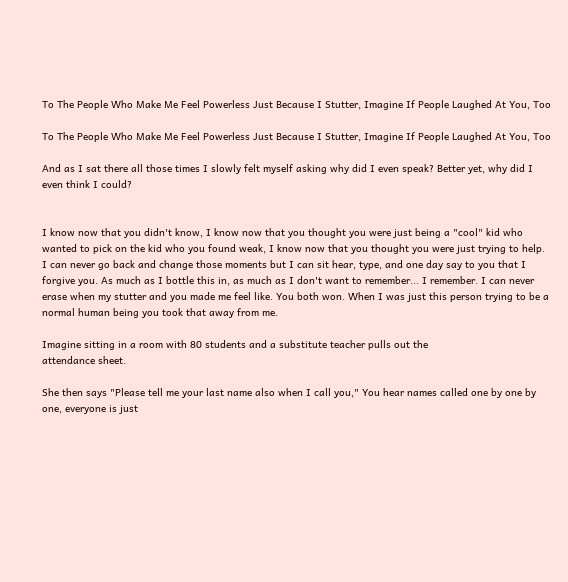To The People Who Make Me Feel Powerless Just Because I Stutter, Imagine If People Laughed At You, Too

To The People Who Make Me Feel Powerless Just Because I Stutter, Imagine If People Laughed At You, Too

And as I sat there all those times I slowly felt myself asking why did I even speak? Better yet, why did I even think I could?


I know now that you didn't know, I know now that you thought you were just being a "cool" kid who wanted to pick on the kid who you found weak, I know now that you thought you were just trying to help. I can never go back and change those moments but I can sit hear, type, and one day say to you that I forgive you. As much as I bottle this in, as much as I don't want to remember... I remember. I can never erase when my stutter and you made me feel like. You both won. When I was just this person trying to be a normal human being you took that away from me.

Imagine sitting in a room with 80 students and a substitute teacher pulls out the
attendance sheet.

She then says "Please tell me your last name also when I call you," You hear names called one by one by one, everyone is just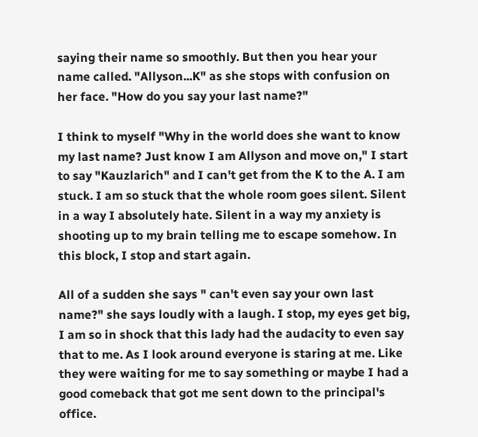saying their name so smoothly. But then you hear your name called. "Allyson...K" as she stops with confusion on her face. "How do you say your last name?"

I think to myself "Why in the world does she want to know my last name? Just know I am Allyson and move on," I start to say "Kauzlarich" and I can't get from the K to the A. I am stuck. I am so stuck that the whole room goes silent. Silent in a way I absolutely hate. Silent in a way my anxiety is shooting up to my brain telling me to escape somehow. In this block, I stop and start again.

All of a sudden she says " can't even say your own last name?" she says loudly with a laugh. I stop, my eyes get big, I am so in shock that this lady had the audacity to even say that to me. As I look around everyone is staring at me. Like they were waiting for me to say something or maybe I had a good comeback that got me sent down to the principal's office.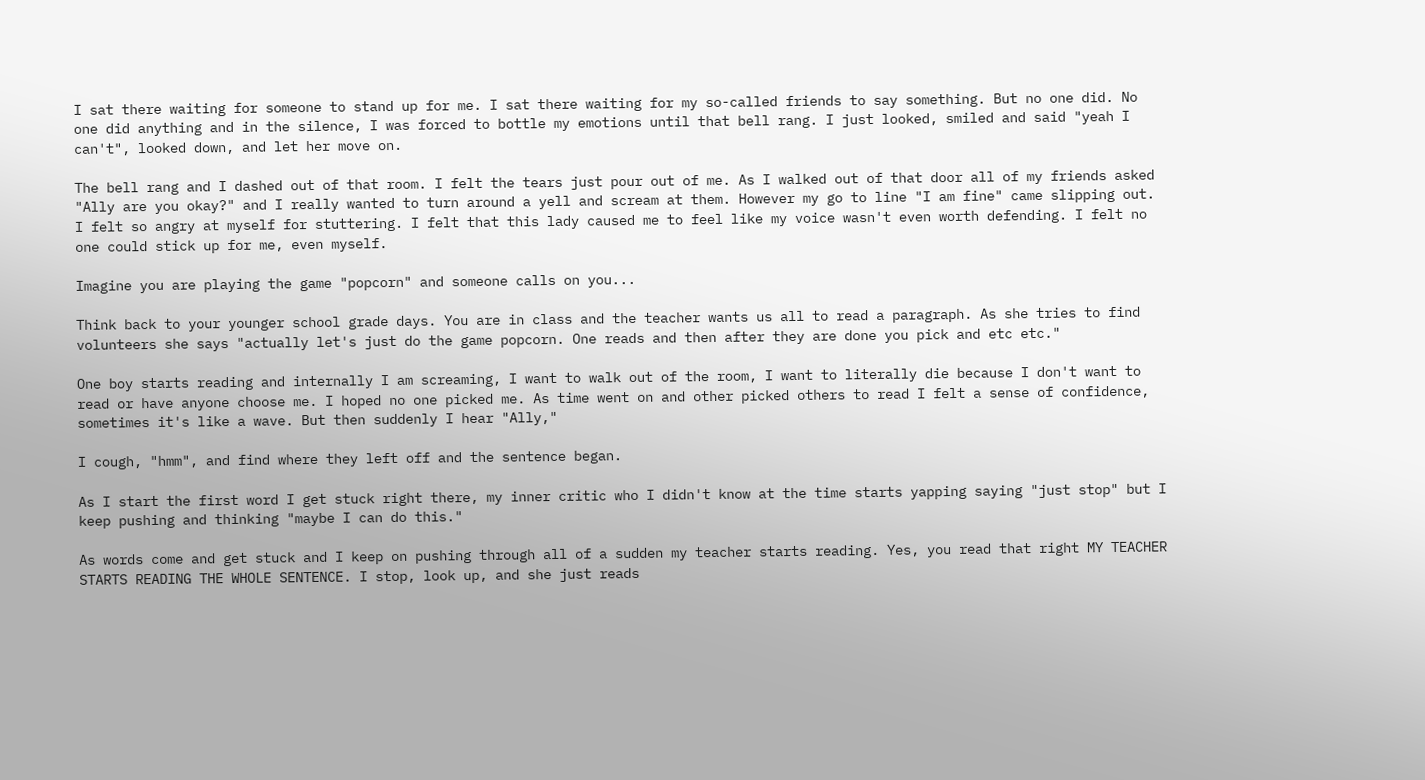I sat there waiting for someone to stand up for me. I sat there waiting for my so-called friends to say something. But no one did. No one did anything and in the silence, I was forced to bottle my emotions until that bell rang. I just looked, smiled and said "yeah I can't", looked down, and let her move on.

The bell rang and I dashed out of that room. I felt the tears just pour out of me. As I walked out of that door all of my friends asked "Ally are you okay?" and I really wanted to turn around a yell and scream at them. However my go to line "I am fine" came slipping out. I felt so angry at myself for stuttering. I felt that this lady caused me to feel like my voice wasn't even worth defending. I felt no one could stick up for me, even myself.

Imagine you are playing the game "popcorn" and someone calls on you...

Think back to your younger school grade days. You are in class and the teacher wants us all to read a paragraph. As she tries to find volunteers she says "actually let's just do the game popcorn. One reads and then after they are done you pick and etc etc."

One boy starts reading and internally I am screaming, I want to walk out of the room, I want to literally die because I don't want to read or have anyone choose me. I hoped no one picked me. As time went on and other picked others to read I felt a sense of confidence, sometimes it's like a wave. But then suddenly I hear "Ally,"

I cough, "hmm", and find where they left off and the sentence began.

As I start the first word I get stuck right there, my inner critic who I didn't know at the time starts yapping saying "just stop" but I keep pushing and thinking "maybe I can do this."

As words come and get stuck and I keep on pushing through all of a sudden my teacher starts reading. Yes, you read that right MY TEACHER STARTS READING THE WHOLE SENTENCE. I stop, look up, and she just reads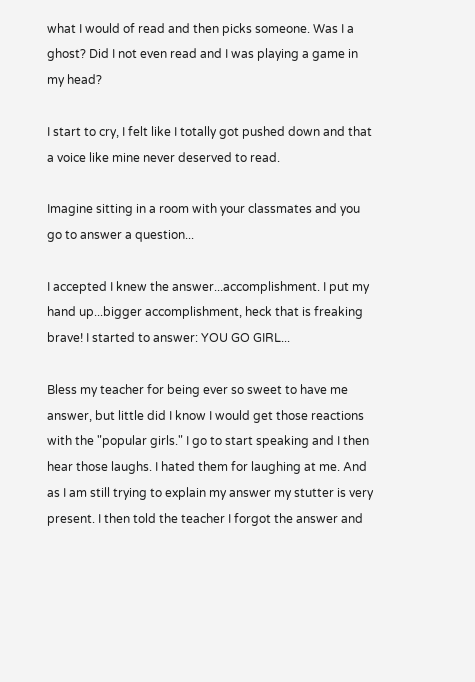what I would of read and then picks someone. Was I a ghost? Did I not even read and I was playing a game in my head?

I start to cry, I felt like I totally got pushed down and that a voice like mine never deserved to read.

Imagine sitting in a room with your classmates and you go to answer a question...

I accepted I knew the answer...accomplishment. I put my hand up...bigger accomplishment, heck that is freaking brave! I started to answer: YOU GO GIRL...

Bless my teacher for being ever so sweet to have me answer, but little did I know I would get those reactions with the "popular girls." I go to start speaking and I then hear those laughs. I hated them for laughing at me. And as I am still trying to explain my answer my stutter is very present. I then told the teacher I forgot the answer and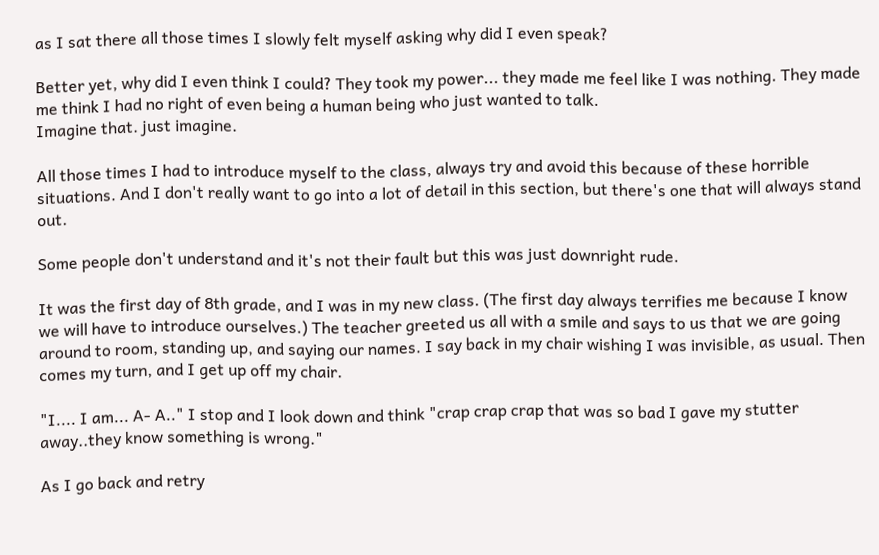as I sat there all those times I slowly felt myself asking why did I even speak?

Better yet, why did I even think I could? They took my power... they made me feel like I was nothing. They made me think I had no right of even being a human being who just wanted to talk.
Imagine that. just imagine.

All those times I had to introduce myself to the class, always try and avoid this because of these horrible situations. And I don't really want to go into a lot of detail in this section, but there's one that will always stand out.

Some people don't understand and it's not their fault but this was just downright rude.

It was the first day of 8th grade, and I was in my new class. (The first day always terrifies me because I know we will have to introduce ourselves.) The teacher greeted us all with a smile and says to us that we are going around to room, standing up, and saying our names. I say back in my chair wishing I was invisible, as usual. Then comes my turn, and I get up off my chair.

"I.... I am... A- A.." I stop and I look down and think "crap crap crap that was so bad I gave my stutter away..they know something is wrong."

As I go back and retry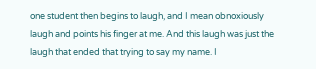one student then begins to laugh, and I mean obnoxiously laugh and points his finger at me. And this laugh was just the laugh that ended that trying to say my name. I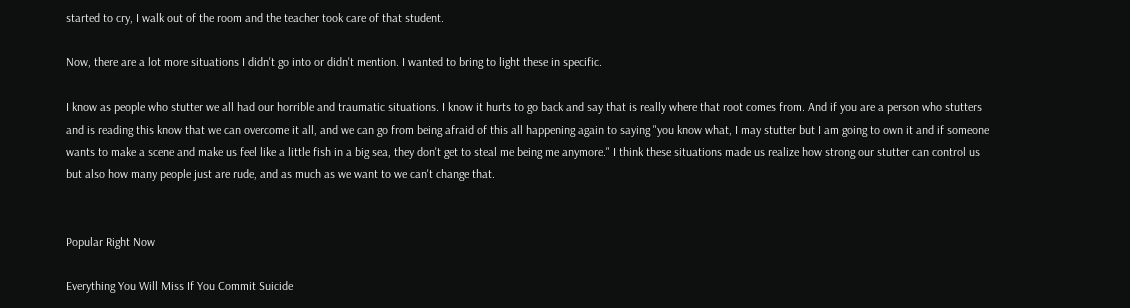started to cry, I walk out of the room and the teacher took care of that student.

Now, there are a lot more situations I didn't go into or didn't mention. I wanted to bring to light these in specific.

I know as people who stutter we all had our horrible and traumatic situations. I know it hurts to go back and say that is really where that root comes from. And if you are a person who stutters and is reading this know that we can overcome it all, and we can go from being afraid of this all happening again to saying "you know what, I may stutter but I am going to own it and if someone wants to make a scene and make us feel like a little fish in a big sea, they don't get to steal me being me anymore." I think these situations made us realize how strong our stutter can control us but also how many people just are rude, and as much as we want to we can't change that.


Popular Right Now

Everything You Will Miss If You Commit Suicide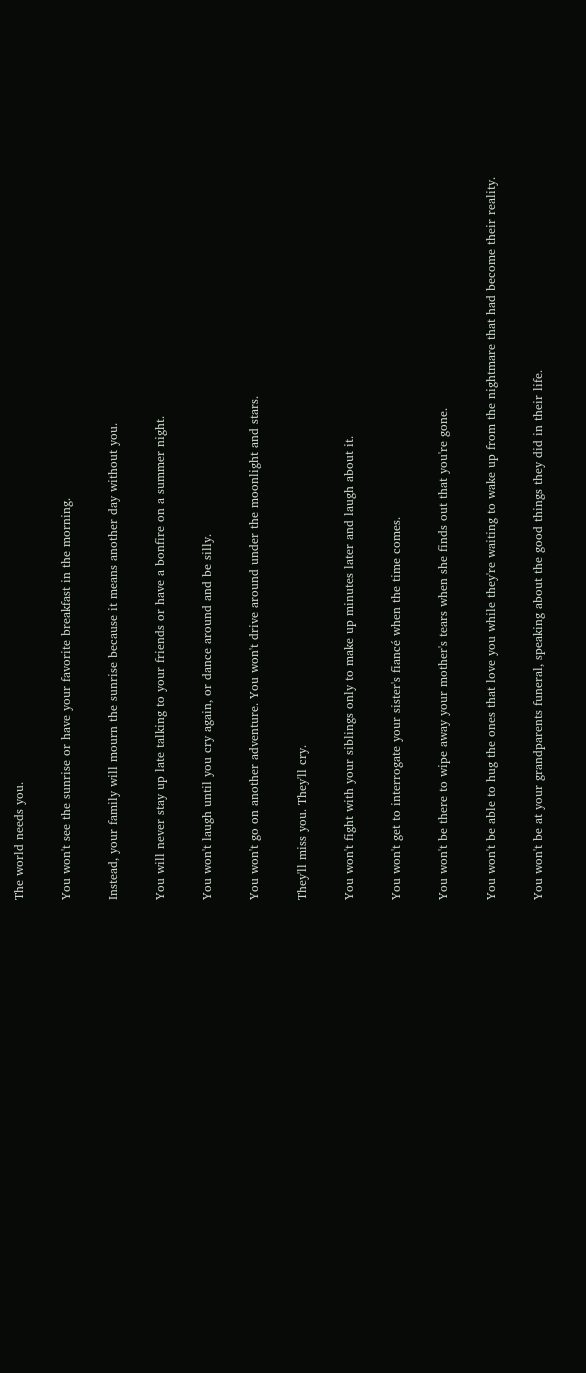The world needs you.

You won't see the sunrise or have your favorite breakfast in the morning.

Instead, your family will mourn the sunrise because it means another day without you.

You will never stay up late talking to your friends or have a bonfire on a summer night.

You won't laugh until you cry again, or dance around and be silly.

You won't go on another adventure. You won't drive around under the moonlight and stars.

They'll miss you. They'll cry.

You won't fight with your siblings only to make up minutes later and laugh about it.

You won't get to interrogate your sister's fiancé when the time comes.

You won't be there to wipe away your mother's tears when she finds out that you're gone.

You won't be able to hug the ones that love you while they're waiting to wake up from the nightmare that had become their reality.

You won't be at your grandparents funeral, speaking about the good things they did in their life.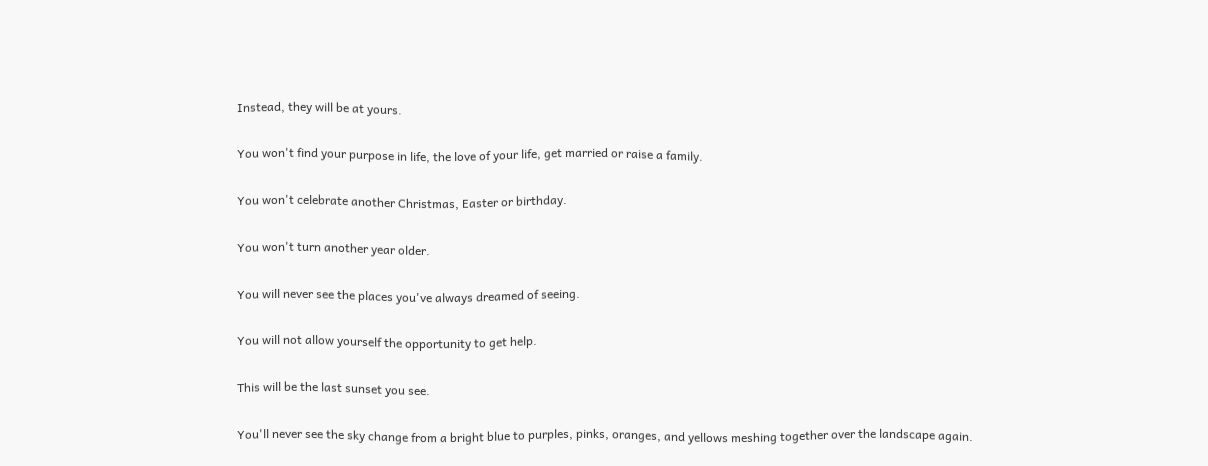Instead, they will be at yours.

You won't find your purpose in life, the love of your life, get married or raise a family.

You won't celebrate another Christmas, Easter or birthday.

You won't turn another year older.

You will never see the places you've always dreamed of seeing.

You will not allow yourself the opportunity to get help.

This will be the last sunset you see.

You'll never see the sky change from a bright blue to purples, pinks, oranges, and yellows meshing together over the landscape again.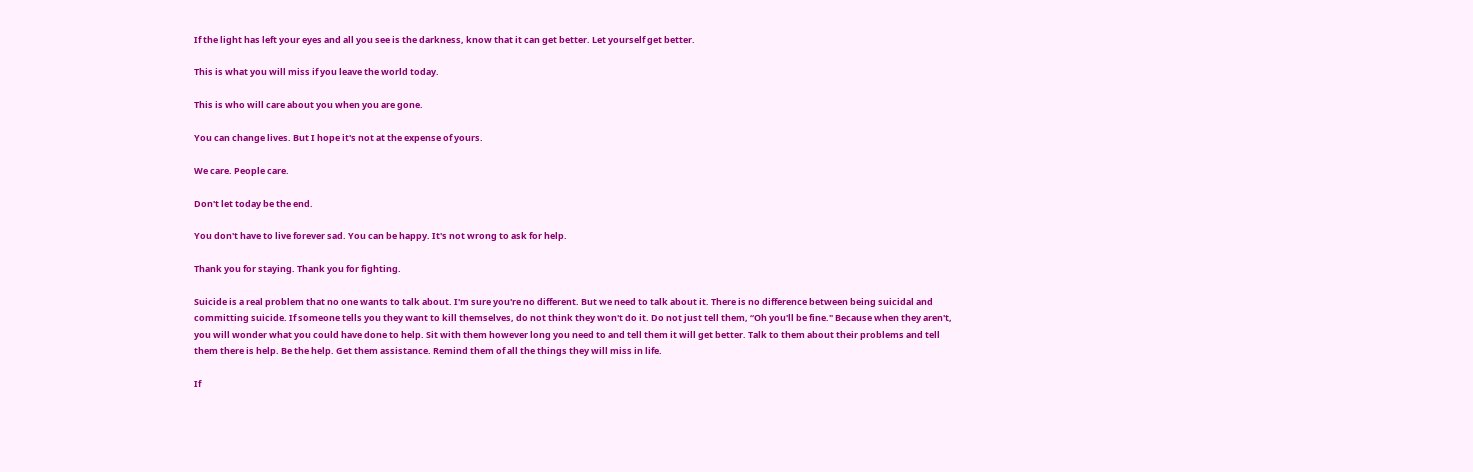If the light has left your eyes and all you see is the darkness, know that it can get better. Let yourself get better.

This is what you will miss if you leave the world today.

This is who will care about you when you are gone.

You can change lives. But I hope it's not at the expense of yours.

We care. People care.

Don't let today be the end.

You don't have to live forever sad. You can be happy. It's not wrong to ask for help.

Thank you for staying. Thank you for fighting.

Suicide is a real problem that no one wants to talk about. I'm sure you're no different. But we need to talk about it. There is no difference between being suicidal and committing suicide. If someone tells you they want to kill themselves, do not think they won't do it. Do not just tell them, “Oh you'll be fine." Because when they aren't, you will wonder what you could have done to help. Sit with them however long you need to and tell them it will get better. Talk to them about their problems and tell them there is help. Be the help. Get them assistance. Remind them of all the things they will miss in life.

If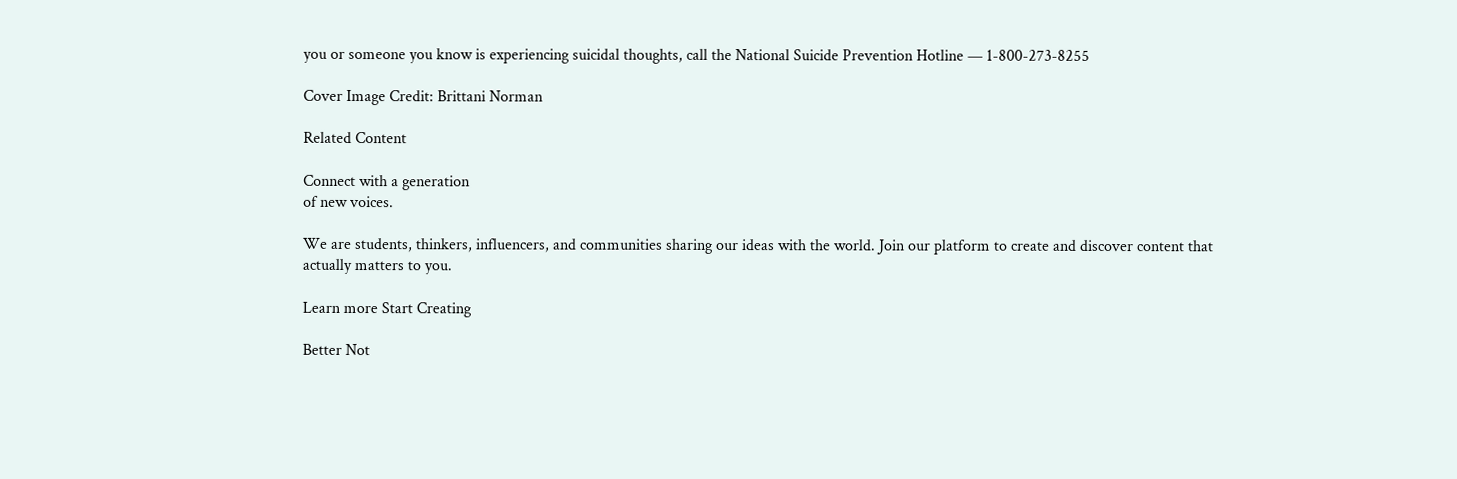you or someone you know is experiencing suicidal thoughts, call the National Suicide Prevention Hotline — 1-800-273-8255

Cover Image Credit: Brittani Norman

Related Content

Connect with a generation
of new voices.

We are students, thinkers, influencers, and communities sharing our ideas with the world. Join our platform to create and discover content that actually matters to you.

Learn more Start Creating

Better Not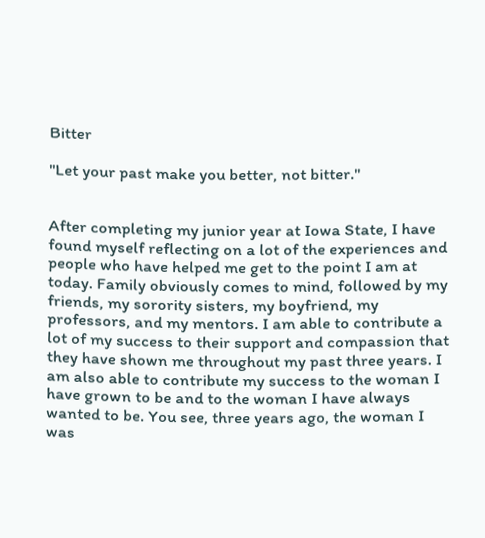Bitter

"Let your past make you better, not bitter."


After completing my junior year at Iowa State, I have found myself reflecting on a lot of the experiences and people who have helped me get to the point I am at today. Family obviously comes to mind, followed by my friends, my sorority sisters, my boyfriend, my professors, and my mentors. I am able to contribute a lot of my success to their support and compassion that they have shown me throughout my past three years. I am also able to contribute my success to the woman I have grown to be and to the woman I have always wanted to be. You see, three years ago, the woman I was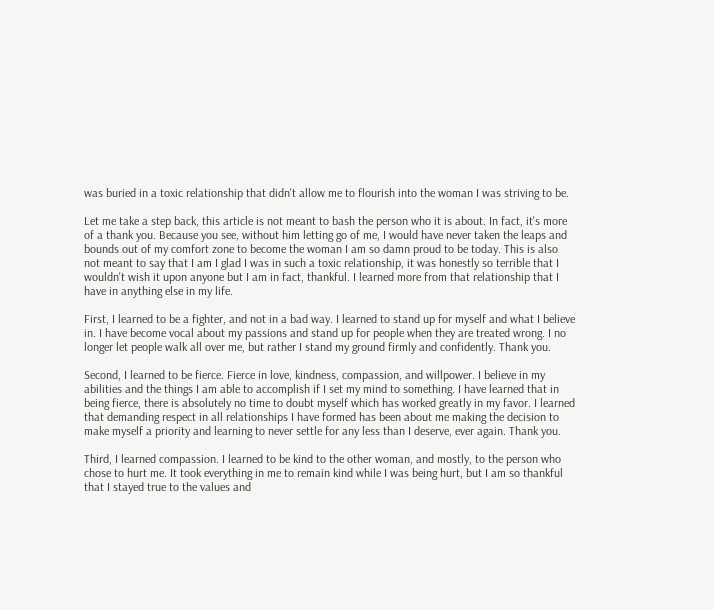was buried in a toxic relationship that didn't allow me to flourish into the woman I was striving to be.

Let me take a step back, this article is not meant to bash the person who it is about. In fact, it's more of a thank you. Because you see, without him letting go of me, I would have never taken the leaps and bounds out of my comfort zone to become the woman I am so damn proud to be today. This is also not meant to say that I am I glad I was in such a toxic relationship, it was honestly so terrible that I wouldn't wish it upon anyone but I am in fact, thankful. I learned more from that relationship that I have in anything else in my life.

First, I learned to be a fighter, and not in a bad way. I learned to stand up for myself and what I believe in. I have become vocal about my passions and stand up for people when they are treated wrong. I no longer let people walk all over me, but rather I stand my ground firmly and confidently. Thank you.

Second, I learned to be fierce. Fierce in love, kindness, compassion, and willpower. I believe in my abilities and the things I am able to accomplish if I set my mind to something. I have learned that in being fierce, there is absolutely no time to doubt myself which has worked greatly in my favor. I learned that demanding respect in all relationships I have formed has been about me making the decision to make myself a priority and learning to never settle for any less than I deserve, ever again. Thank you.

Third, I learned compassion. I learned to be kind to the other woman, and mostly, to the person who chose to hurt me. It took everything in me to remain kind while I was being hurt, but I am so thankful that I stayed true to the values and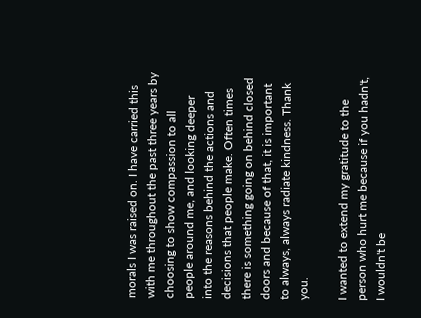morals I was raised on. I have carried this with me throughout the past three years by choosing to show compassion to all people around me, and looking deeper into the reasons behind the actions and decisions that people make. Often times there is something going on behind closed doors and because of that, it is important to always, always radiate kindness. Thank you.

I wanted to extend my gratitude to the person who hurt me because if you hadn't, I wouldn't be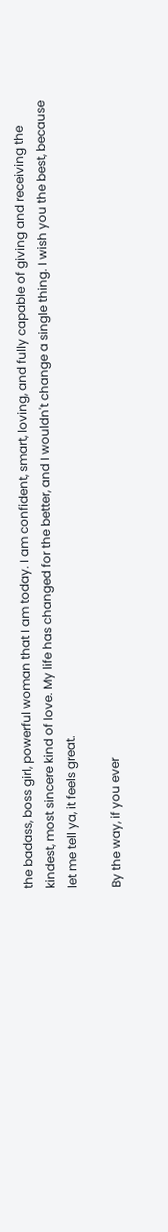the badass, boss girl, powerful woman that I am today. I am confident, smart, loving, and fully capable of giving and receiving the kindest, most sincere kind of love. My life has changed for the better, and I wouldn't change a single thing. I wish you the best, because let me tell ya, it feels great.

By the way, if you ever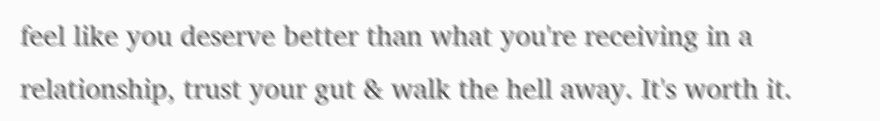feel like you deserve better than what you're receiving in a relationship, trust your gut & walk the hell away. It's worth it.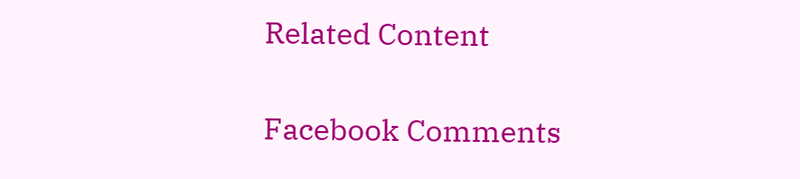Related Content

Facebook Comments